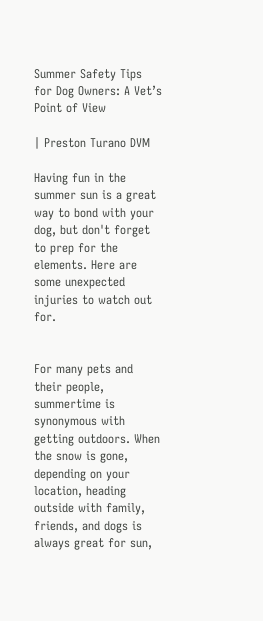Summer Safety Tips for Dog Owners: A Vet’s Point of View

| Preston Turano DVM

Having fun in the summer sun is a great way to bond with your dog, but don't forget to prep for the elements. Here are some unexpected injuries to watch out for.


For many pets and their people, summertime is synonymous with getting outdoors. When the snow is gone, depending on your location, heading outside with family, friends, and dogs is always great for sun,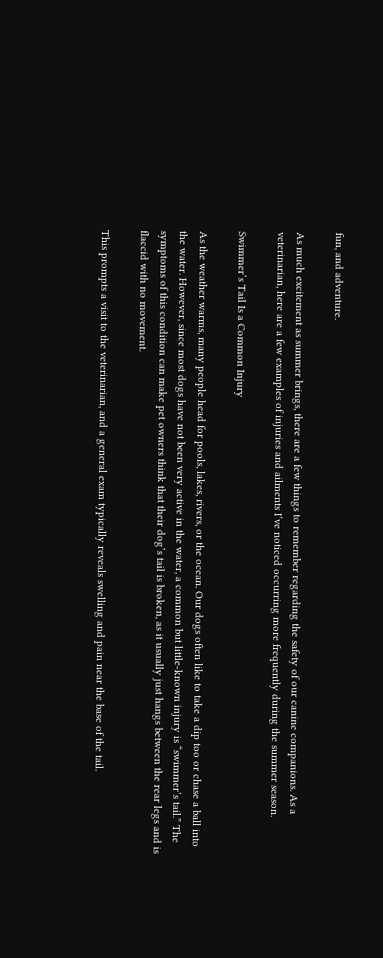fun, and adventure.

As much excitement as summer brings, there are a few things to remember regarding the safety of our canine companions. As a veterinarian, here are a few examples of injuries and ailments I’ve noticed occurring more frequently during the summer season.

Swimmer’s Tail Is a Common Injury

As the weather warms, many people head for pools, lakes, rivers, or the ocean. Our dogs often like to take a dip too or chase a ball into the water. However, since most dogs have not been very active in the water, a common but little-known injury is “swimmer’s tail.” The symptoms of this condition can make pet owners think that their dog’s tail is broken, as it usually just hangs between the rear legs and is flaccid with no movement.

This prompts a visit to the veterinarian, and a general exam typically reveals swelling and pain near the base of the tail.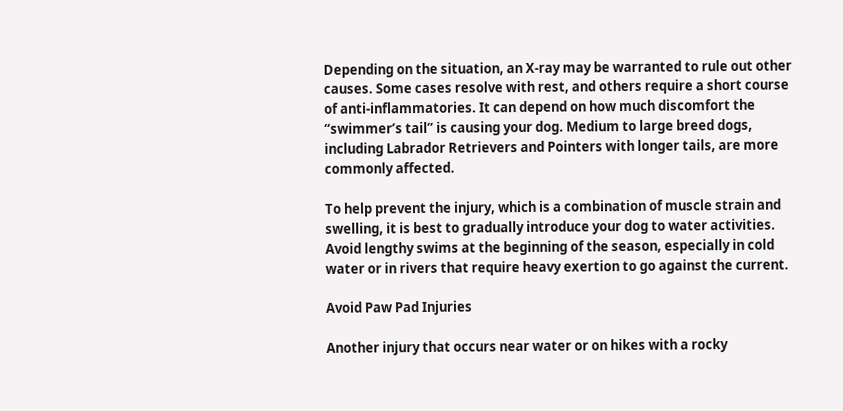Depending on the situation, an X-ray may be warranted to rule out other causes. Some cases resolve with rest, and others require a short course of anti-inflammatories. It can depend on how much discomfort the “swimmer’s tail” is causing your dog. Medium to large breed dogs, including Labrador Retrievers and Pointers with longer tails, are more commonly affected.

To help prevent the injury, which is a combination of muscle strain and swelling, it is best to gradually introduce your dog to water activities. Avoid lengthy swims at the beginning of the season, especially in cold water or in rivers that require heavy exertion to go against the current.

Avoid Paw Pad Injuries

Another injury that occurs near water or on hikes with a rocky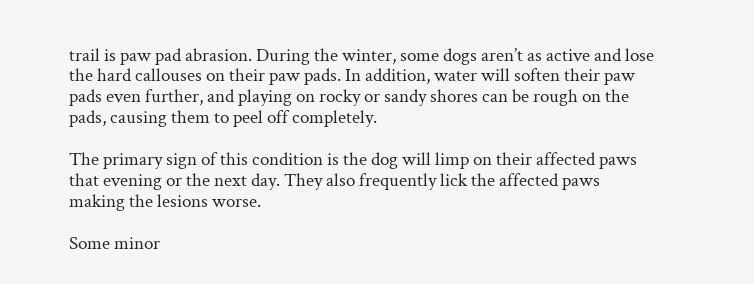trail is paw pad abrasion. During the winter, some dogs aren’t as active and lose the hard callouses on their paw pads. In addition, water will soften their paw pads even further, and playing on rocky or sandy shores can be rough on the pads, causing them to peel off completely.

The primary sign of this condition is the dog will limp on their affected paws that evening or the next day. They also frequently lick the affected paws making the lesions worse.

Some minor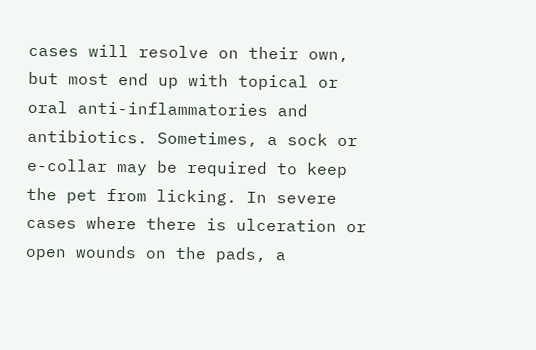cases will resolve on their own, but most end up with topical or oral anti-inflammatories and antibiotics. Sometimes, a sock or e-collar may be required to keep the pet from licking. In severe cases where there is ulceration or open wounds on the pads, a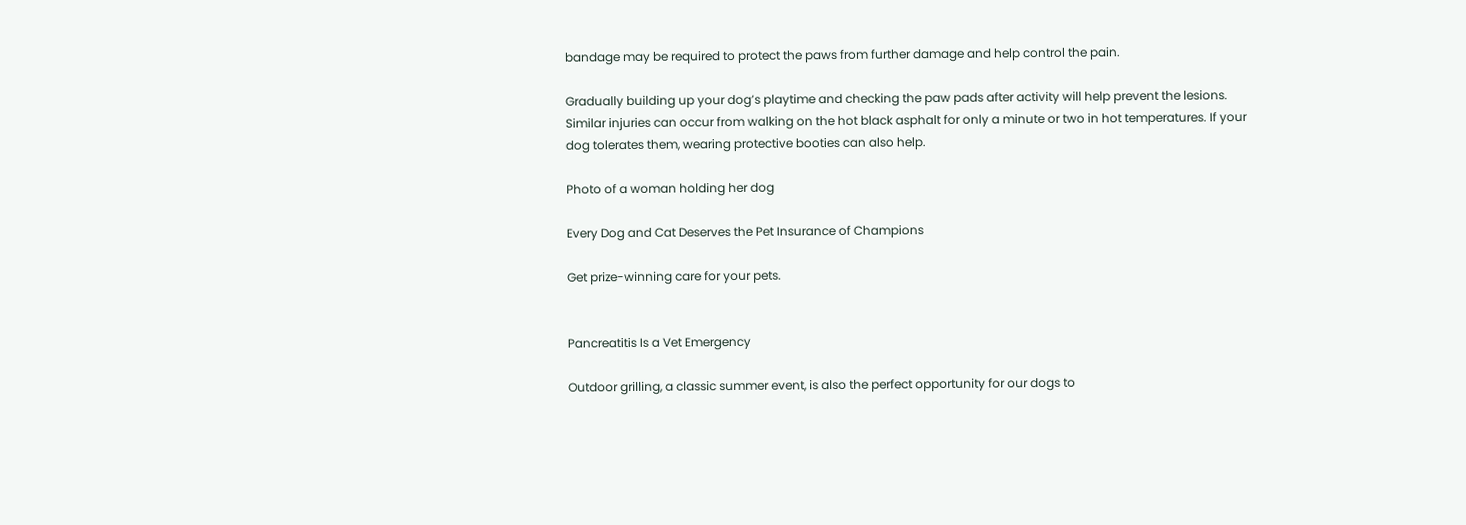bandage may be required to protect the paws from further damage and help control the pain.

Gradually building up your dog’s playtime and checking the paw pads after activity will help prevent the lesions. Similar injuries can occur from walking on the hot black asphalt for only a minute or two in hot temperatures. If your dog tolerates them, wearing protective booties can also help.

Photo of a woman holding her dog

Every Dog and Cat Deserves the Pet Insurance of Champions

Get prize-winning care for your pets.


Pancreatitis Is a Vet Emergency

Outdoor grilling, a classic summer event, is also the perfect opportunity for our dogs to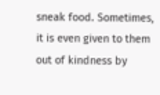sneak food. Sometimes, it is even given to them out of kindness by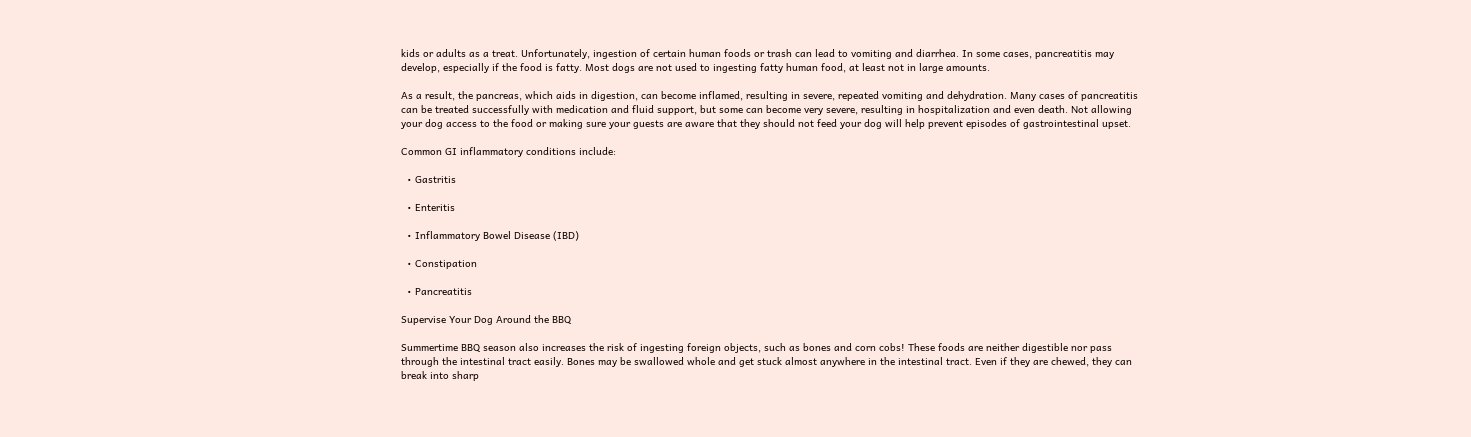kids or adults as a treat. Unfortunately, ingestion of certain human foods or trash can lead to vomiting and diarrhea. In some cases, pancreatitis may develop, especially if the food is fatty. Most dogs are not used to ingesting fatty human food, at least not in large amounts.

As a result, the pancreas, which aids in digestion, can become inflamed, resulting in severe, repeated vomiting and dehydration. Many cases of pancreatitis can be treated successfully with medication and fluid support, but some can become very severe, resulting in hospitalization and even death. Not allowing your dog access to the food or making sure your guests are aware that they should not feed your dog will help prevent episodes of gastrointestinal upset.

Common GI inflammatory conditions include:

  • Gastritis

  • Enteritis

  • Inflammatory Bowel Disease (IBD)

  • Constipation

  • Pancreatitis

Supervise Your Dog Around the BBQ

Summertime BBQ season also increases the risk of ingesting foreign objects, such as bones and corn cobs! These foods are neither digestible nor pass through the intestinal tract easily. Bones may be swallowed whole and get stuck almost anywhere in the intestinal tract. Even if they are chewed, they can break into sharp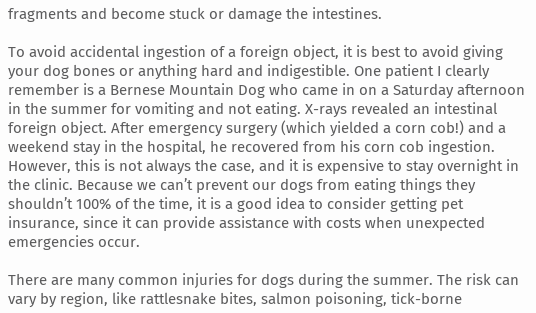fragments and become stuck or damage the intestines.

To avoid accidental ingestion of a foreign object, it is best to avoid giving your dog bones or anything hard and indigestible. One patient I clearly remember is a Bernese Mountain Dog who came in on a Saturday afternoon in the summer for vomiting and not eating. X-rays revealed an intestinal foreign object. After emergency surgery (which yielded a corn cob!) and a weekend stay in the hospital, he recovered from his corn cob ingestion. However, this is not always the case, and it is expensive to stay overnight in the clinic. Because we can’t prevent our dogs from eating things they shouldn’t 100% of the time, it is a good idea to consider getting pet insurance, since it can provide assistance with costs when unexpected emergencies occur.

There are many common injuries for dogs during the summer. The risk can vary by region, like rattlesnake bites, salmon poisoning, tick-borne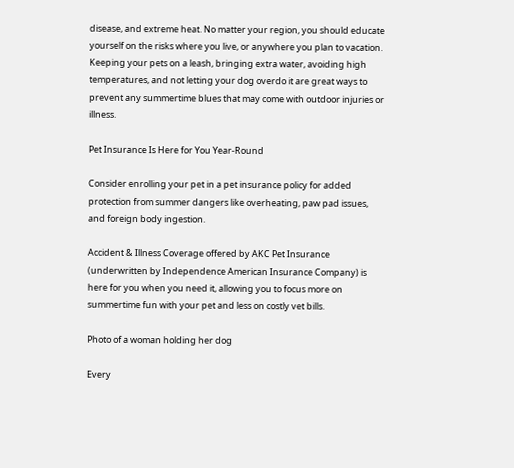disease, and extreme heat. No matter your region, you should educate yourself on the risks where you live, or anywhere you plan to vacation. Keeping your pets on a leash, bringing extra water, avoiding high temperatures, and not letting your dog overdo it are great ways to prevent any summertime blues that may come with outdoor injuries or illness.

Pet Insurance Is Here for You Year-Round

Consider enrolling your pet in a pet insurance policy for added protection from summer dangers like overheating, paw pad issues, and foreign body ingestion.

Accident & Illness Coverage offered by AKC Pet Insurance (underwritten by Independence American Insurance Company) is here for you when you need it, allowing you to focus more on summertime fun with your pet and less on costly vet bills.

Photo of a woman holding her dog

Every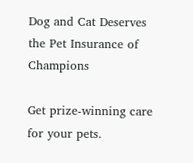Dog and Cat Deserves the Pet Insurance of Champions

Get prize-winning care for your pets.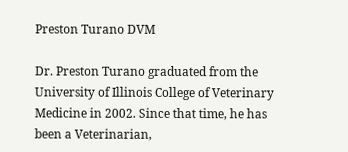Preston Turano DVM

Dr. Preston Turano graduated from the University of Illinois College of Veterinary Medicine in 2002. Since that time, he has been a Veterinarian,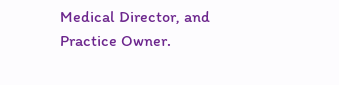Medical Director, and Practice Owner.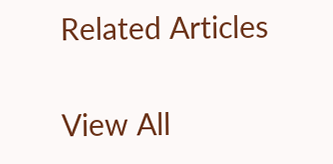Related Articles

View All